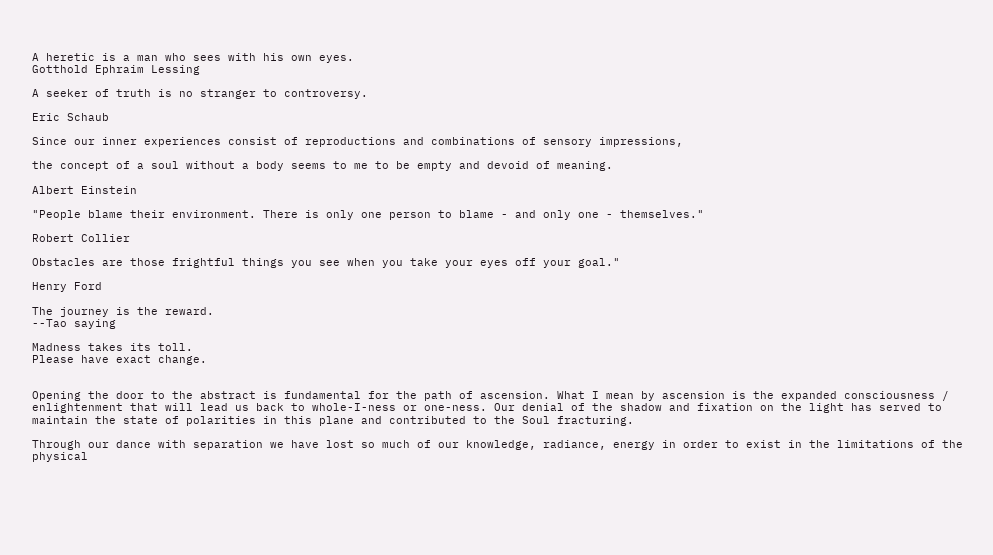A heretic is a man who sees with his own eyes.
Gotthold Ephraim Lessing

A seeker of truth is no stranger to controversy.

Eric Schaub

Since our inner experiences consist of reproductions and combinations of sensory impressions,

the concept of a soul without a body seems to me to be empty and devoid of meaning.

Albert Einstein

"People blame their environment. There is only one person to blame - and only one - themselves."

Robert Collier

Obstacles are those frightful things you see when you take your eyes off your goal."

Henry Ford

The journey is the reward.
--Tao saying

Madness takes its toll.
Please have exact change.


Opening the door to the abstract is fundamental for the path of ascension. What I mean by ascension is the expanded consciousness / enlightenment that will lead us back to whole-I-ness or one-ness. Our denial of the shadow and fixation on the light has served to maintain the state of polarities in this plane and contributed to the Soul fracturing.

Through our dance with separation we have lost so much of our knowledge, radiance, energy in order to exist in the limitations of the physical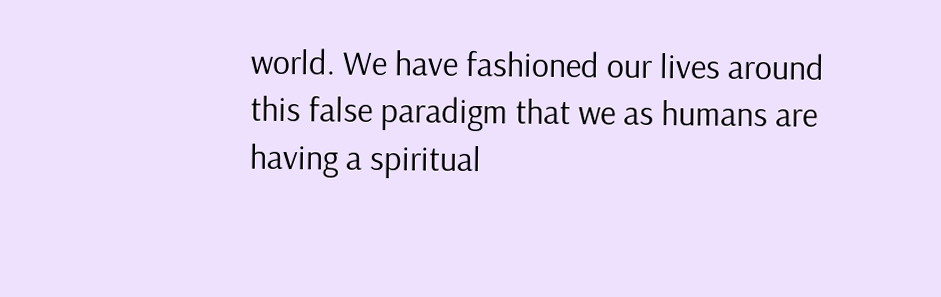world. We have fashioned our lives around this false paradigm that we as humans are having a spiritual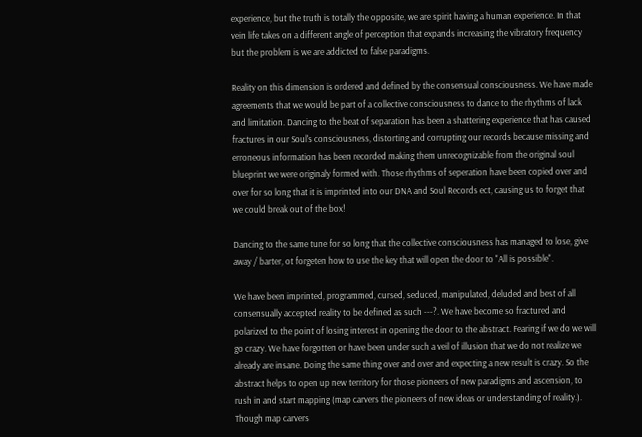experience, but the truth is totally the opposite, we are spirit having a human experience. In that vein life takes on a different angle of perception that expands increasing the vibratory frequency but the problem is we are addicted to false paradigms.

Reality on this dimension is ordered and defined by the consensual consciousness. We have made agreements that we would be part of a collective consciousness to dance to the rhythms of lack and limitation. Dancing to the beat of separation has been a shattering experience that has caused fractures in our Soul's consciousness, distorting and corrupting our records because missing and erroneous information has been recorded making them unrecognizable from the original soul blueprint we were originaly formed with. Those rhythms of seperation have been copied over and over for so long that it is imprinted into our DNA and Soul Records ect, causing us to forget that we could break out of the box!

Dancing to the same tune for so long that the collective consciousness has managed to lose, give away / barter, ot forgeten how to use the key that will open the door to "All is possible".

We have been imprinted, programmed, cursed, seduced, manipulated, deluded and best of all consensually accepted reality to be defined as such ---?. We have become so fractured and polarized to the point of losing interest in opening the door to the abstract. Fearing if we do we will go crazy. We have forgotten or have been under such a veil of illusion that we do not realize we already are insane. Doing the same thing over and over and expecting a new result is crazy. So the abstract helps to open up new territory for those pioneers of new paradigms and ascension, to rush in and start mapping (map carvers the pioneers of new ideas or understanding of reality.). Though map carvers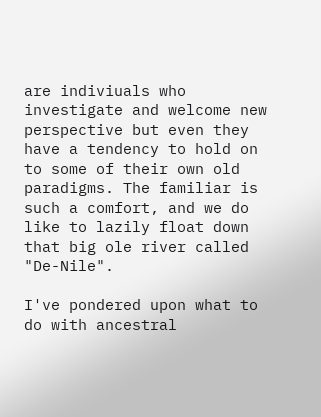are indiviuals who investigate and welcome new perspective but even they have a tendency to hold on to some of their own old paradigms. The familiar is such a comfort, and we do like to lazily float down that big ole river called "De-Nile".

I've pondered upon what to do with ancestral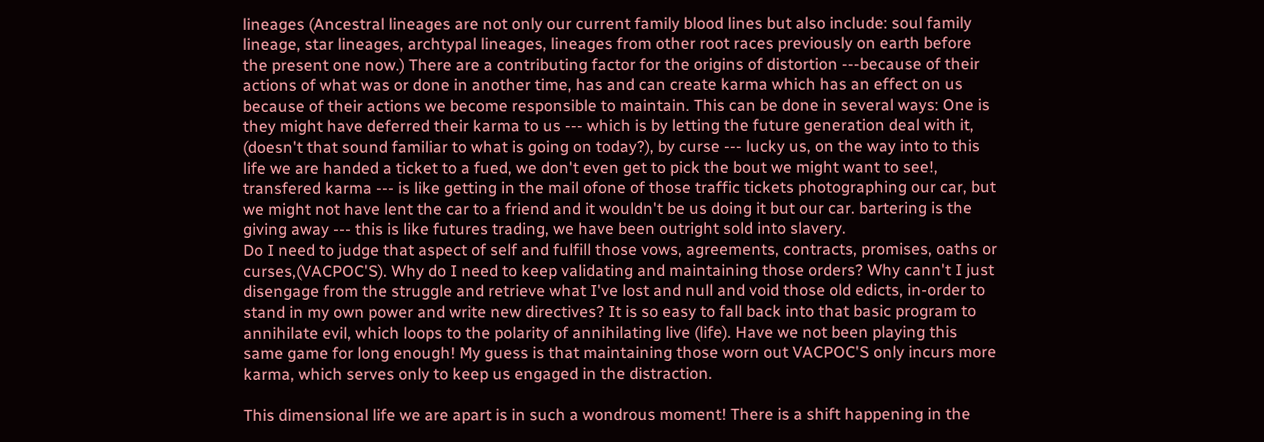lineages (Ancestral lineages are not only our current family blood lines but also include: soul family lineage, star lineages, archtypal lineages, lineages from other root races previously on earth before the present one now.) There are a contributing factor for the origins of distortion ---because of their actions of what was or done in another time, has and can create karma which has an effect on us because of their actions we become responsible to maintain. This can be done in several ways: One is they might have deferred their karma to us --- which is by letting the future generation deal with it, (doesn't that sound familiar to what is going on today?), by curse --- lucky us, on the way into to this life we are handed a ticket to a fued, we don't even get to pick the bout we might want to see!, transfered karma --- is like getting in the mail ofone of those traffic tickets photographing our car, but we might not have lent the car to a friend and it wouldn't be us doing it but our car. bartering is the giving away --- this is like futures trading, we have been outright sold into slavery.
Do I need to judge that aspect of self and fulfill those vows, agreements, contracts, promises, oaths or curses,(VACPOC'S). Why do I need to keep validating and maintaining those orders? Why cann't I just disengage from the struggle and retrieve what I've lost and null and void those old edicts, in-order to stand in my own power and write new directives? It is so easy to fall back into that basic program to annihilate evil, which loops to the polarity of annihilating live (life). Have we not been playing this same game for long enough! My guess is that maintaining those worn out VACPOC'S only incurs more karma, which serves only to keep us engaged in the distraction.

This dimensional life we are apart is in such a wondrous moment! There is a shift happening in the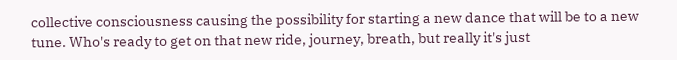collective consciousness causing the possibility for starting a new dance that will be to a new tune. Who's ready to get on that new ride, journey, breath, but really it's just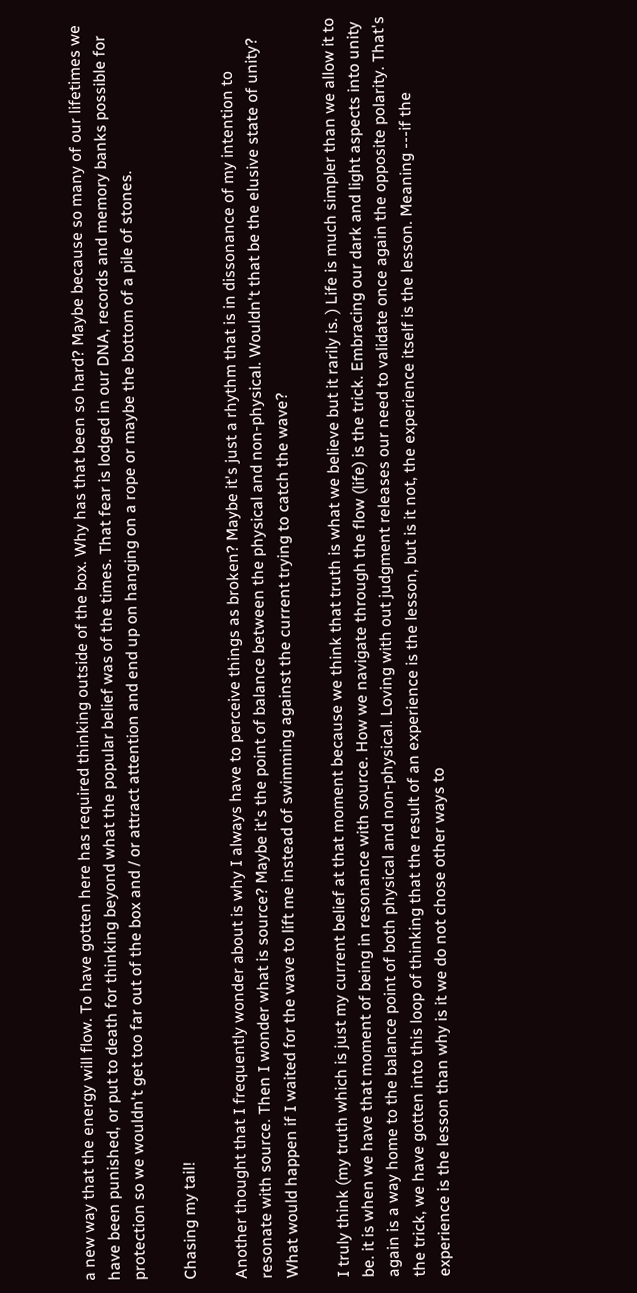a new way that the energy will flow. To have gotten here has required thinking outside of the box. Why has that been so hard? Maybe because so many of our lifetimes we have been punished, or put to death for thinking beyond what the popular belief was of the times. That fear is lodged in our DNA, records and memory banks possible for protection so we wouldn't get too far out of the box and / or attract attention and end up on hanging on a rope or maybe the bottom of a pile of stones.

Chasing my tail!

Another thought that I frequently wonder about is why I always have to perceive things as broken? Maybe it's just a rhythm that is in dissonance of my intention to resonate with source. Then I wonder what is source? Maybe it's the point of balance between the physical and non-physical. Wouldn't that be the elusive state of unity? What would happen if I waited for the wave to lift me instead of swimming against the current trying to catch the wave?

I truly think (my truth which is just my current belief at that moment because we think that truth is what we believe but it rarily is. ) Life is much simpler than we allow it to be. it is when we have that moment of being in resonance with source. How we navigate through the flow (life) is the trick. Embracing our dark and light aspects into unity again is a way home to the balance point of both physical and non-physical. Loving with out judgment releases our need to validate once again the opposite polarity. That's the trick, we have gotten into this loop of thinking that the result of an experience is the lesson, but is it not, the experience itself is the lesson. Meaning ---if the experience is the lesson than why is it we do not chose other ways to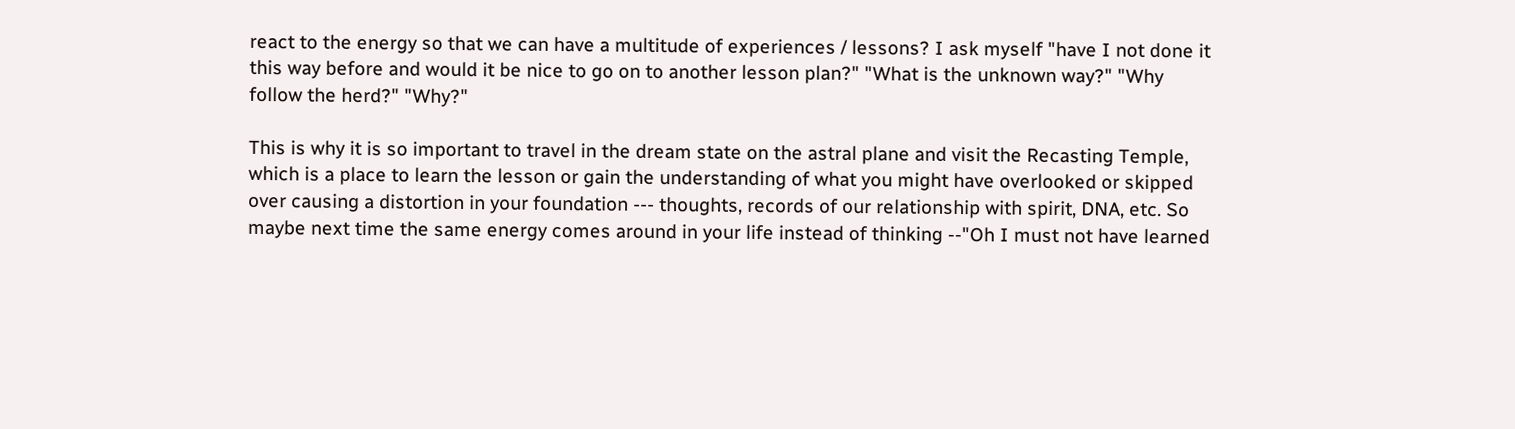react to the energy so that we can have a multitude of experiences / lessons? I ask myself "have I not done it this way before and would it be nice to go on to another lesson plan?" "What is the unknown way?" "Why follow the herd?" "Why?"

This is why it is so important to travel in the dream state on the astral plane and visit the Recasting Temple, which is a place to learn the lesson or gain the understanding of what you might have overlooked or skipped over causing a distortion in your foundation --- thoughts, records of our relationship with spirit, DNA, etc. So maybe next time the same energy comes around in your life instead of thinking --"Oh I must not have learned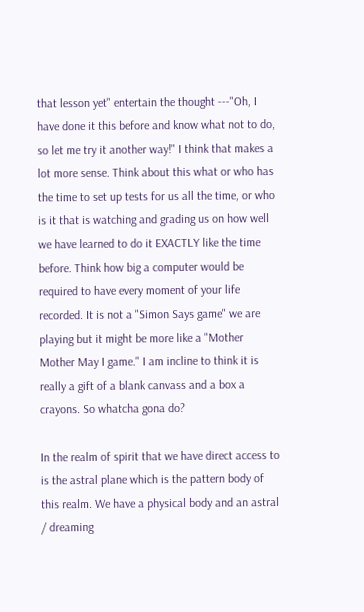that lesson yet" entertain the thought ---"Oh, I have done it this before and know what not to do, so let me try it another way!" I think that makes a lot more sense. Think about this what or who has the time to set up tests for us all the time, or who is it that is watching and grading us on how well we have learned to do it EXACTLY like the time before. Think how big a computer would be required to have every moment of your life recorded. It is not a "Simon Says game" we are playing but it might be more like a "Mother Mother May I game." I am incline to think it is really a gift of a blank canvass and a box a crayons. So whatcha gona do?

In the realm of spirit that we have direct access to is the astral plane which is the pattern body of this realm. We have a physical body and an astral / dreaming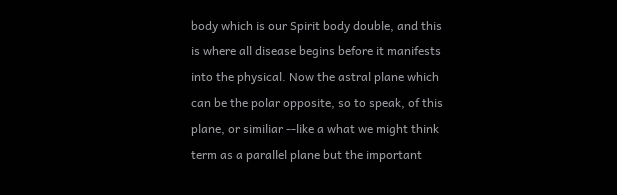body which is our Spirit body double, and this is where all disease begins before it manifests into the physical. Now the astral plane which can be the polar opposite, so to speak, of this plane, or similiar --like a what we might think term as a parallel plane but the important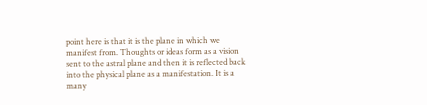point here is that it is the plane in which we manifest from. Thoughts or ideas form as a vision sent to the astral plane and then it is reflected back into the physical plane as a manifestation. It is a many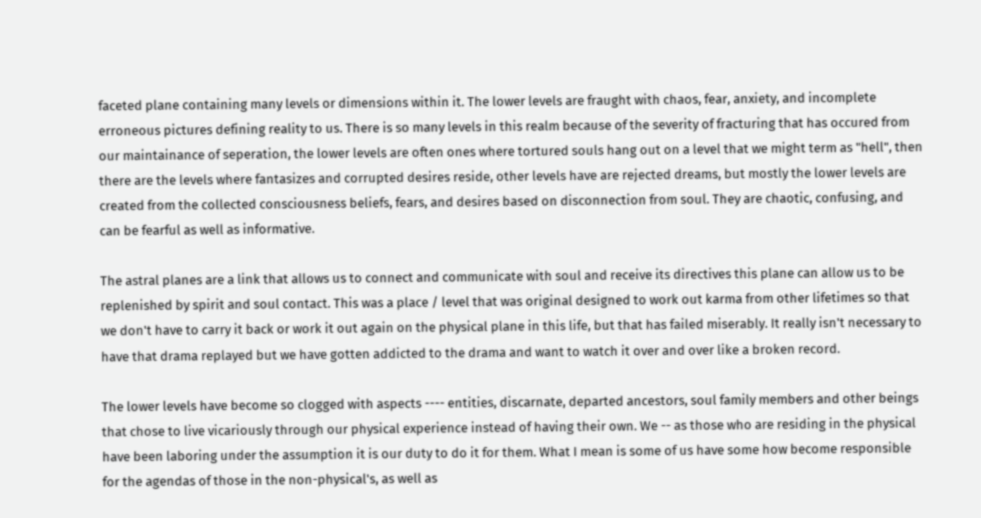faceted plane containing many levels or dimensions within it. The lower levels are fraught with chaos, fear, anxiety, and incomplete erroneous pictures defining reality to us. There is so many levels in this realm because of the severity of fracturing that has occured from our maintainance of seperation, the lower levels are often ones where tortured souls hang out on a level that we might term as "hell", then there are the levels where fantasizes and corrupted desires reside, other levels have are rejected dreams, but mostly the lower levels are created from the collected consciousness beliefs, fears, and desires based on disconnection from soul. They are chaotic, confusing, and can be fearful as well as informative.

The astral planes are a link that allows us to connect and communicate with soul and receive its directives this plane can allow us to be replenished by spirit and soul contact. This was a place / level that was original designed to work out karma from other lifetimes so that we don't have to carry it back or work it out again on the physical plane in this life, but that has failed miserably. It really isn't necessary to have that drama replayed but we have gotten addicted to the drama and want to watch it over and over like a broken record.

The lower levels have become so clogged with aspects ---- entities, discarnate, departed ancestors, soul family members and other beings that chose to live vicariously through our physical experience instead of having their own. We -- as those who are residing in the physical have been laboring under the assumption it is our duty to do it for them. What I mean is some of us have some how become responsible for the agendas of those in the non-physical's, as well as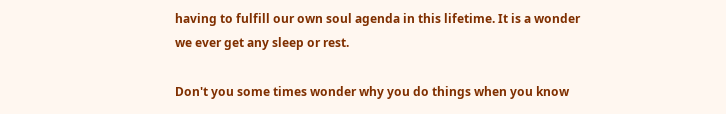having to fulfill our own soul agenda in this lifetime. It is a wonder we ever get any sleep or rest.

Don't you some times wonder why you do things when you know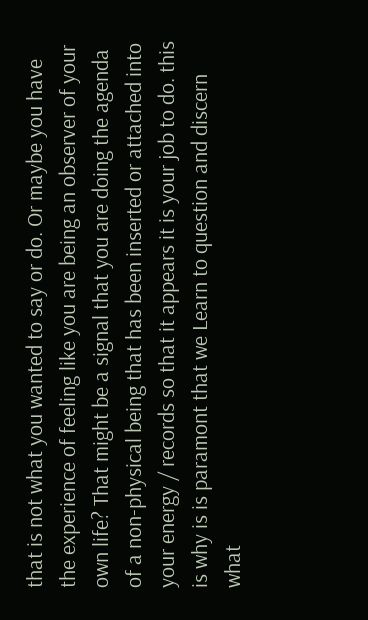that is not what you wanted to say or do. Or maybe you have the experience of feeling like you are being an observer of your own life? That might be a signal that you are doing the agenda of a non-physical being that has been inserted or attached into your energy / records so that it appears it is your job to do. this is why is is paramont that we Learn to question and discern what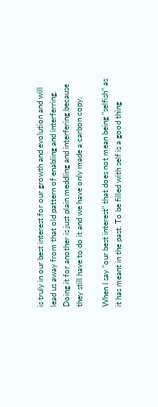is truly in our best interest for our growth and evolution and will lead us away from that old pattern of enabling and interferring. Doing it for another is just plain meddling and interfering because they still have to do it and we have only made a carbon copy.

When I say "our best interest" that does not mean being "selfish" as it has meant in the past. To be filled with self is a good thing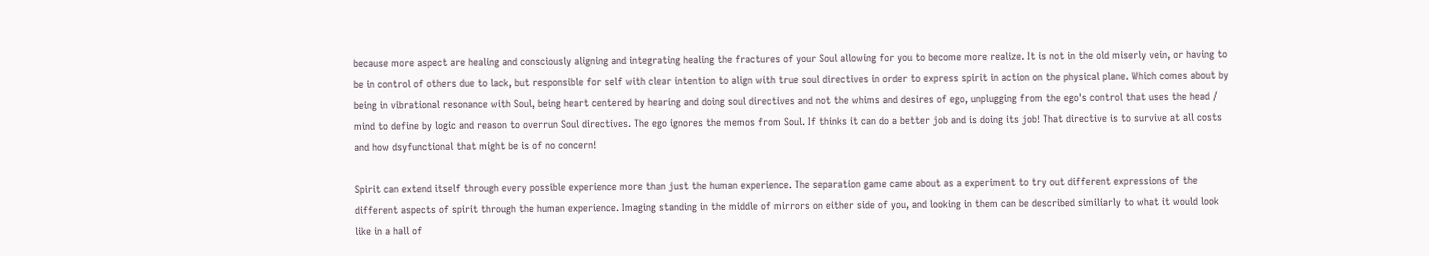because more aspect are healing and consciously aligning and integrating healing the fractures of your Soul allowing for you to become more realize. It is not in the old miserly vein, or having to be in control of others due to lack, but responsible for self with clear intention to align with true soul directives in order to express spirit in action on the physical plane. Which comes about by being in vibrational resonance with Soul, being heart centered by hearing and doing soul directives and not the whims and desires of ego, unplugging from the ego's control that uses the head / mind to define by logic and reason to overrun Soul directives. The ego ignores the memos from Soul. If thinks it can do a better job and is doing its job! That directive is to survive at all costs and how dsyfunctional that might be is of no concern!

Spirit can extend itself through every possible experience more than just the human experience. The separation game came about as a experiment to try out different expressions of the different aspects of spirit through the human experience. Imaging standing in the middle of mirrors on either side of you, and looking in them can be described similiarly to what it would look like in a hall of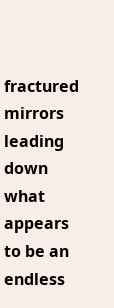fractured mirrors leading down what appears to be an endless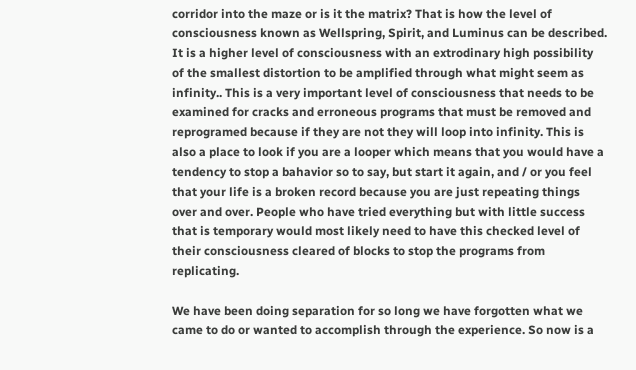corridor into the maze or is it the matrix? That is how the level of consciousness known as Wellspring, Spirit, and Luminus can be described. It is a higher level of consciousness with an extrodinary high possibility of the smallest distortion to be amplified through what might seem as infinity.. This is a very important level of consciousness that needs to be examined for cracks and erroneous programs that must be removed and reprogramed because if they are not they will loop into infinity. This is also a place to look if you are a looper which means that you would have a tendency to stop a bahavior so to say, but start it again, and / or you feel that your life is a broken record because you are just repeating things over and over. People who have tried everything but with little success that is temporary would most likely need to have this checked level of their consciousness cleared of blocks to stop the programs from replicating.

We have been doing separation for so long we have forgotten what we came to do or wanted to accomplish through the experience. So now is a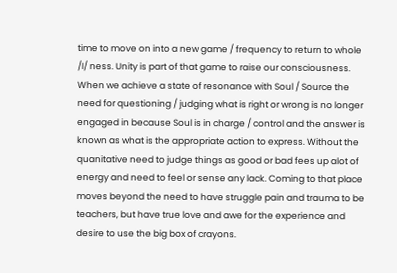time to move on into a new game / frequency to return to whole /I/ ness. Unity is part of that game to raise our consciousness. When we achieve a state of resonance with Soul / Source the need for questioning / judging what is right or wrong is no longer engaged in because Soul is in charge / control and the answer is known as what is the appropriate action to express. Without the quanitative need to judge things as good or bad fees up alot of energy and need to feel or sense any lack. Coming to that place moves beyond the need to have struggle pain and trauma to be teachers, but have true love and awe for the experience and desire to use the big box of crayons.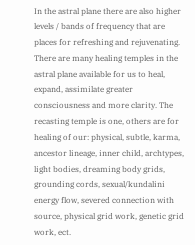In the astral plane there are also higher levels / bands of frequency that are places for refreshing and rejuvenating. There are many healing temples in the astral plane available for us to heal, expand, assimilate greater consciousness and more clarity. The recasting temple is one, others are for healing of our: physical, subtle, karma, ancestor lineage, inner child, archtypes, light bodies, dreaming body grids, grounding cords, sexual/kundalini energy flow, severed connection with source, physical grid work, genetic grid work, ect.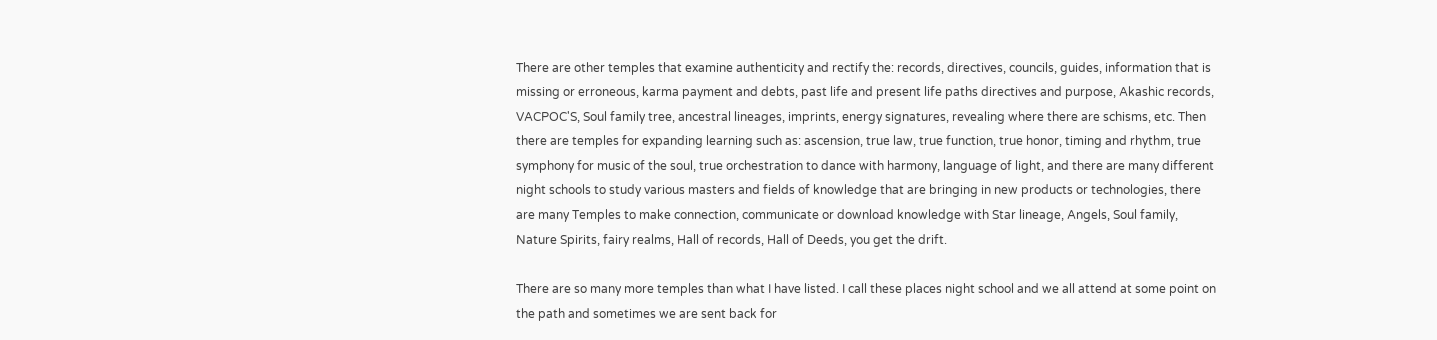There are other temples that examine authenticity and rectify the: records, directives, councils, guides, information that is missing or erroneous, karma payment and debts, past life and present life paths directives and purpose, Akashic records, VACPOC'S, Soul family tree, ancestral lineages, imprints, energy signatures, revealing where there are schisms, etc. Then there are temples for expanding learning such as: ascension, true law, true function, true honor, timing and rhythm, true symphony for music of the soul, true orchestration to dance with harmony, language of light, and there are many different night schools to study various masters and fields of knowledge that are bringing in new products or technologies, there are many Temples to make connection, communicate or download knowledge with Star lineage, Angels, Soul family, Nature Spirits, fairy realms, Hall of records, Hall of Deeds, you get the drift.

There are so many more temples than what I have listed. I call these places night school and we all attend at some point on the path and sometimes we are sent back for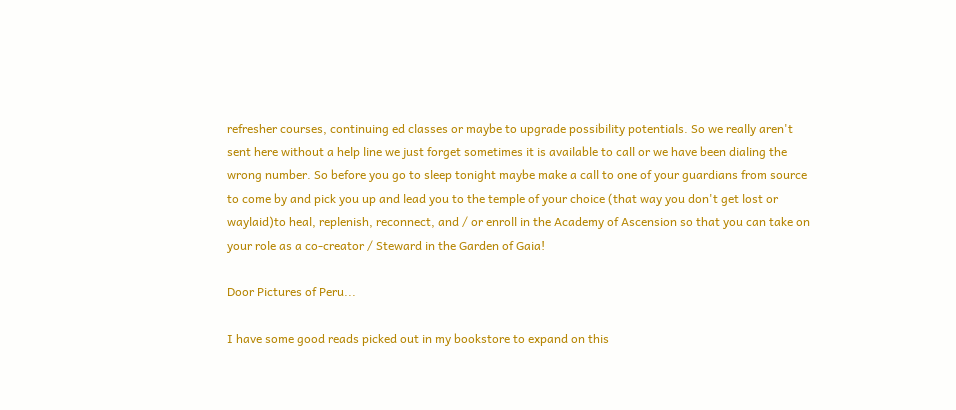refresher courses, continuing ed classes or maybe to upgrade possibility potentials. So we really aren't sent here without a help line we just forget sometimes it is available to call or we have been dialing the wrong number. So before you go to sleep tonight maybe make a call to one of your guardians from source to come by and pick you up and lead you to the temple of your choice (that way you don't get lost or waylaid)to heal, replenish, reconnect, and / or enroll in the Academy of Ascension so that you can take on your role as a co-creator / Steward in the Garden of Gaia!

Door Pictures of Peru...

I have some good reads picked out in my bookstore to expand on this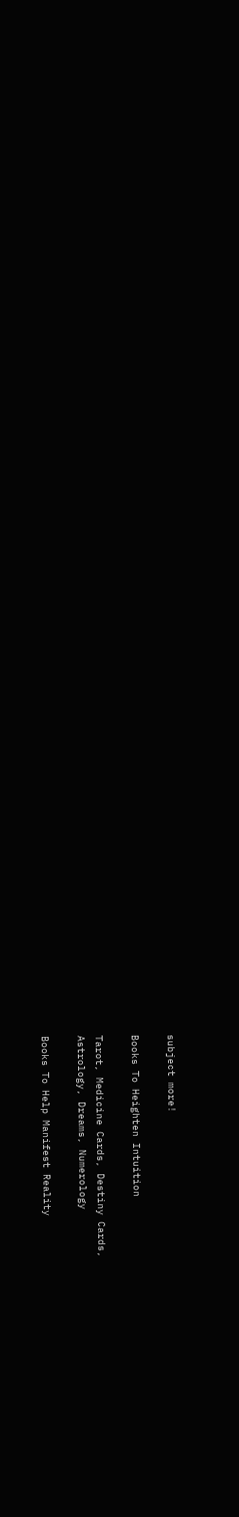subject more!

Books To Heighten Intuition

Tarot, Medicine Cards, Destiny Cards,
Astrology, Dreams, Numerology

Books To Help Manifest Reality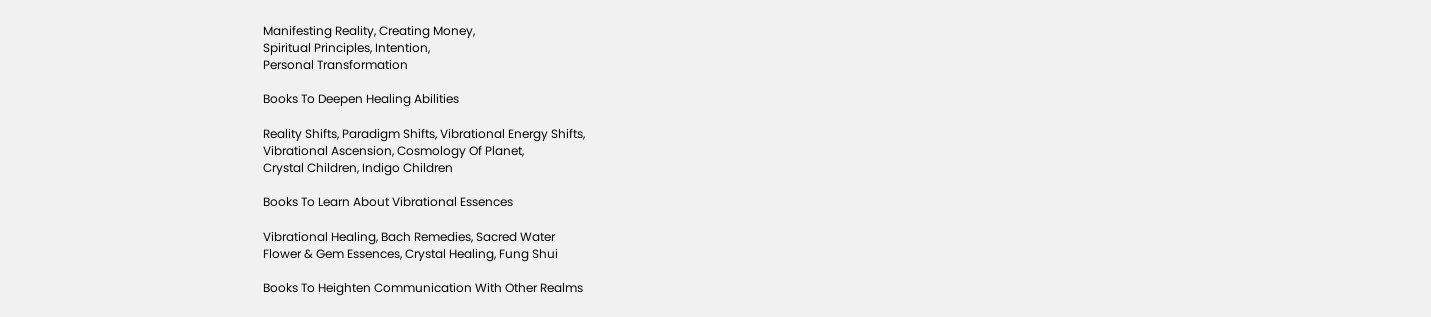Manifesting Reality, Creating Money,
Spiritual Principles, Intention,
Personal Transformation

Books To Deepen Healing Abilities

Reality Shifts, Paradigm Shifts, Vibrational Energy Shifts,
Vibrational Ascension, Cosmology Of Planet,
Crystal Children, Indigo Children

Books To Learn About Vibrational Essences

Vibrational Healing, Bach Remedies, Sacred Water
Flower & Gem Essences, Crystal Healing, Fung Shui

Books To Heighten Communication With Other Realms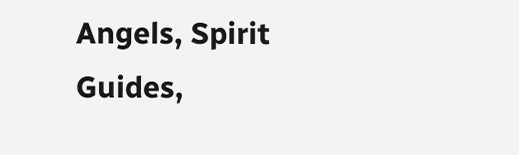Angels, Spirit Guides,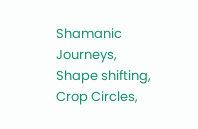Shamanic Journeys,
Shape shifting, Crop Circles,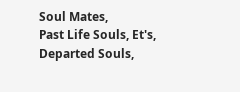Soul Mates,
Past Life Souls, Et's, Departed Souls,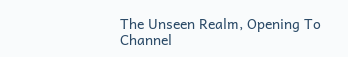The Unseen Realm, Opening To Channel